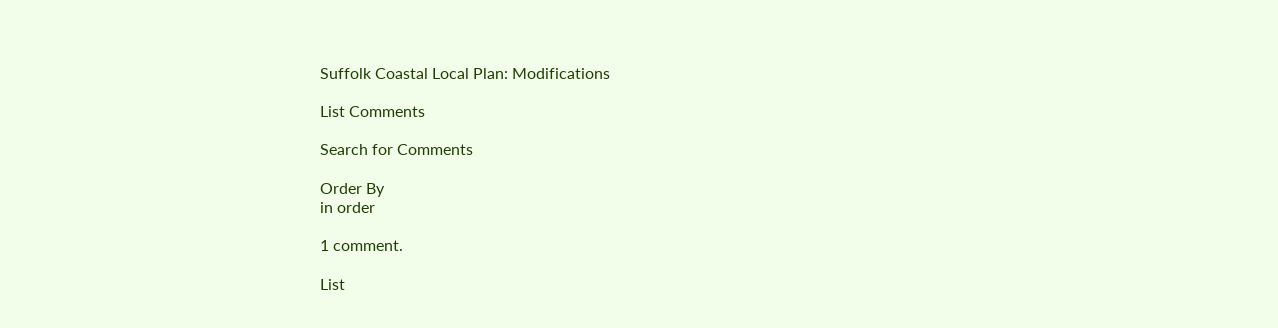Suffolk Coastal Local Plan: Modifications

List Comments

Search for Comments

Order By
in order

1 comment.

List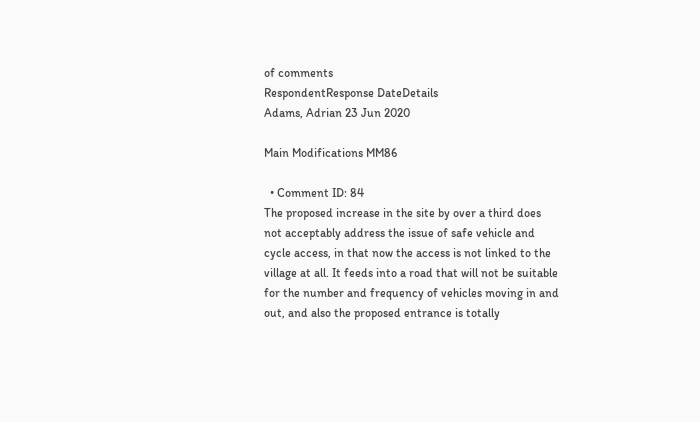of comments
RespondentResponse DateDetails
Adams, Adrian 23 Jun 2020

Main Modifications MM86

  • Comment ID: 84
The proposed increase in the site by over a third does not acceptably address the issue of safe vehicle and cycle access, in that now the access is not linked to the village at all. It feeds into a road that will not be suitable for the number and frequency of vehicles moving in and out, and also the proposed entrance is totally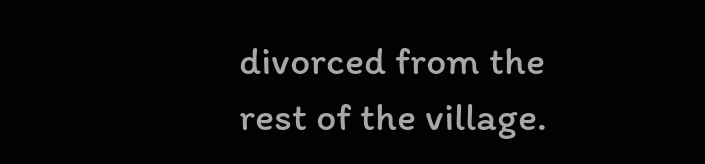divorced from the rest of the village.